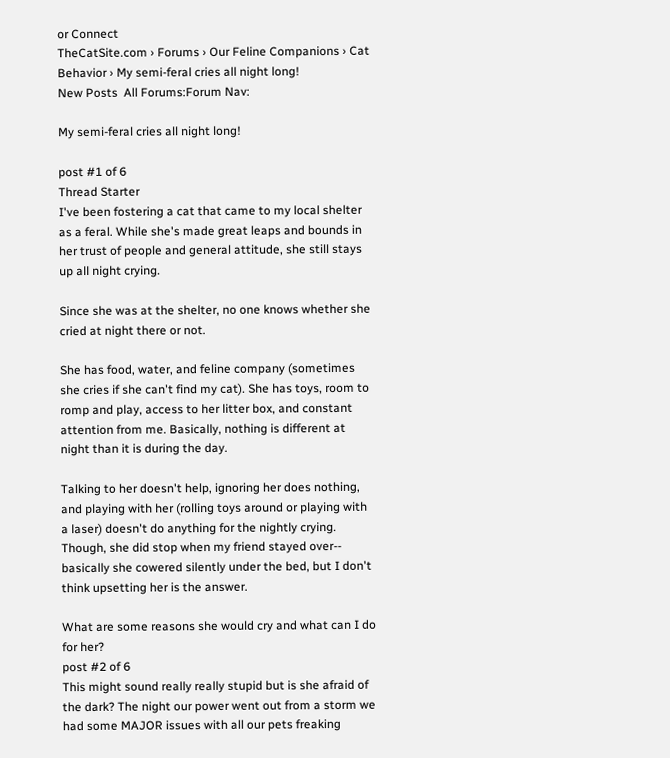or Connect
TheCatSite.com › Forums › Our Feline Companions › Cat Behavior › My semi-feral cries all night long!
New Posts  All Forums:Forum Nav:

My semi-feral cries all night long!

post #1 of 6
Thread Starter
I've been fostering a cat that came to my local shelter as a feral. While she's made great leaps and bounds in her trust of people and general attitude, she still stays up all night crying.

Since she was at the shelter, no one knows whether she cried at night there or not.

She has food, water, and feline company (sometimes she cries if she can't find my cat). She has toys, room to romp and play, access to her litter box, and constant attention from me. Basically, nothing is different at night than it is during the day.

Talking to her doesn't help, ignoring her does nothing, and playing with her (rolling toys around or playing with a laser) doesn't do anything for the nightly crying. Though, she did stop when my friend stayed over-- basically she cowered silently under the bed, but I don't think upsetting her is the answer.

What are some reasons she would cry and what can I do for her?
post #2 of 6
This might sound really really stupid but is she afraid of the dark? The night our power went out from a storm we had some MAJOR issues with all our pets freaking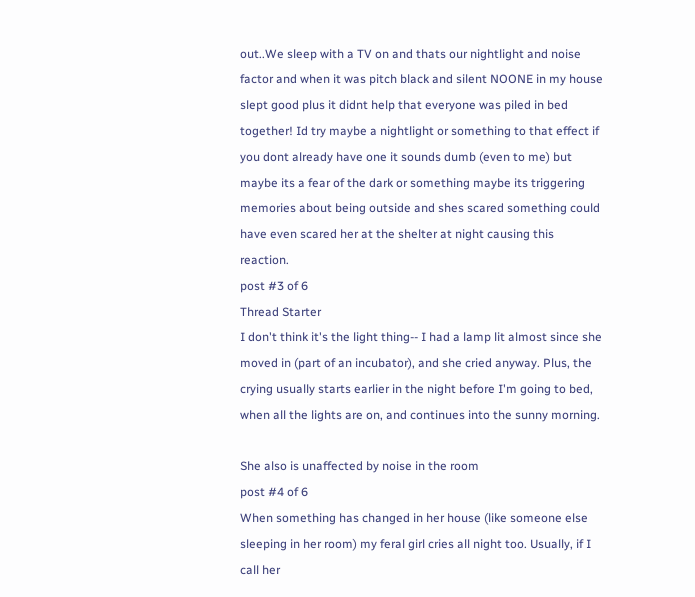out..We sleep with a TV on and thats our nightlight and noise factor and when it was pitch black and silent NOONE in my house slept good plus it didnt help that everyone was piled in bed together! Id try maybe a nightlight or something to that effect if you dont already have one it sounds dumb (even to me) but maybe its a fear of the dark or something maybe its triggering memories about being outside and shes scared something could have even scared her at the shelter at night causing this reaction.
post #3 of 6
Thread Starter
I don't think it's the light thing-- I had a lamp lit almost since she moved in (part of an incubator), and she cried anyway. Plus, the crying usually starts earlier in the night before I'm going to bed, when all the lights are on, and continues into the sunny morning.

She also is unaffected by noise in the room
post #4 of 6
When something has changed in her house (like someone else sleeping in her room) my feral girl cries all night too. Usually, if I call her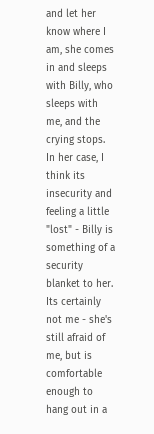and let her know where I am, she comes in and sleeps with Billy, who sleeps with me, and the crying stops. In her case, I think its insecurity and feeling a little "lost" - Billy is something of a security blanket to her. Its certainly not me - she's still afraid of me, but is comfortable enough to hang out in a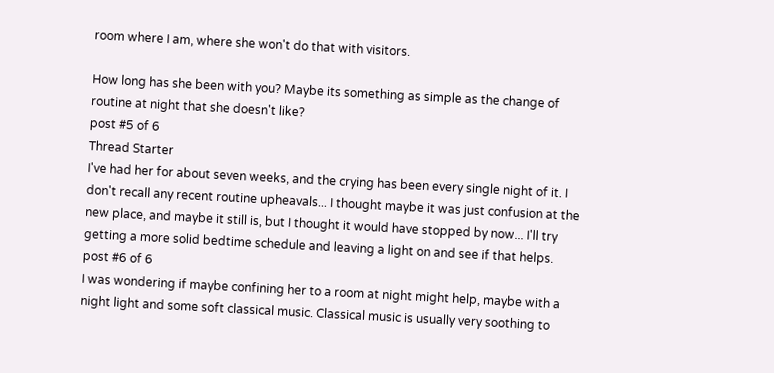room where I am, where she won't do that with visitors.

How long has she been with you? Maybe its something as simple as the change of routine at night that she doesn't like?
post #5 of 6
Thread Starter
I've had her for about seven weeks, and the crying has been every single night of it. I don't recall any recent routine upheavals... I thought maybe it was just confusion at the new place, and maybe it still is, but I thought it would have stopped by now... I'll try getting a more solid bedtime schedule and leaving a light on and see if that helps.
post #6 of 6
I was wondering if maybe confining her to a room at night might help, maybe with a night light and some soft classical music. Classical music is usually very soothing to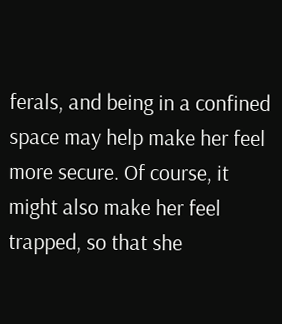ferals, and being in a confined space may help make her feel more secure. Of course, it might also make her feel trapped, so that she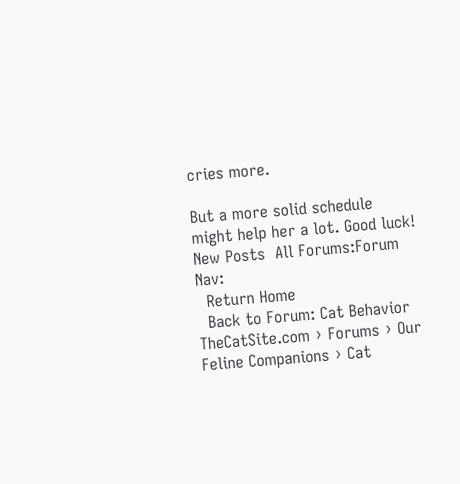cries more.

But a more solid schedule might help her a lot. Good luck!
New Posts  All Forums:Forum Nav:
  Return Home
  Back to Forum: Cat Behavior
TheCatSite.com › Forums › Our Feline Companions › Cat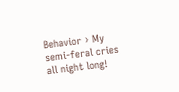Behavior › My semi-feral cries all night long!